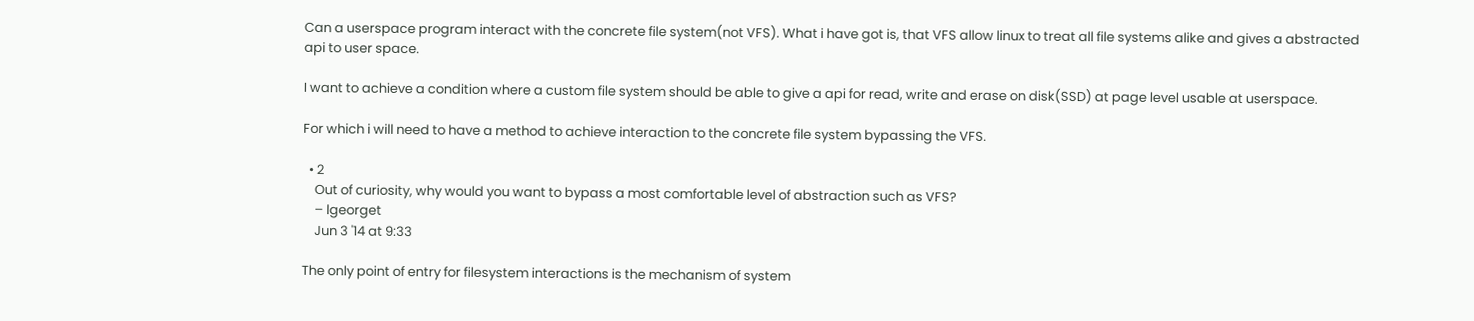Can a userspace program interact with the concrete file system(not VFS). What i have got is, that VFS allow linux to treat all file systems alike and gives a abstracted api to user space.

I want to achieve a condition where a custom file system should be able to give a api for read, write and erase on disk(SSD) at page level usable at userspace.

For which i will need to have a method to achieve interaction to the concrete file system bypassing the VFS.

  • 2
    Out of curiosity, why would you want to bypass a most comfortable level of abstraction such as VFS?
    – lgeorget
    Jun 3 '14 at 9:33

The only point of entry for filesystem interactions is the mechanism of system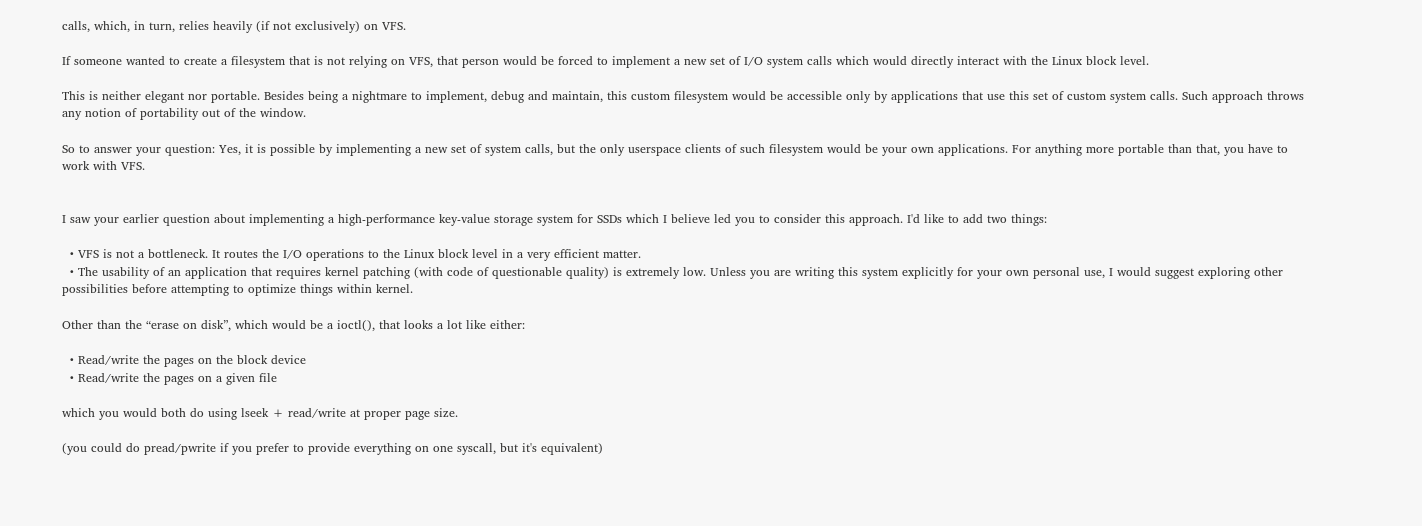calls, which, in turn, relies heavily (if not exclusively) on VFS.

If someone wanted to create a filesystem that is not relying on VFS, that person would be forced to implement a new set of I/O system calls which would directly interact with the Linux block level.

This is neither elegant nor portable. Besides being a nightmare to implement, debug and maintain, this custom filesystem would be accessible only by applications that use this set of custom system calls. Such approach throws any notion of portability out of the window.

So to answer your question: Yes, it is possible by implementing a new set of system calls, but the only userspace clients of such filesystem would be your own applications. For anything more portable than that, you have to work with VFS.


I saw your earlier question about implementing a high-performance key-value storage system for SSDs which I believe led you to consider this approach. I'd like to add two things:

  • VFS is not a bottleneck. It routes the I/O operations to the Linux block level in a very efficient matter.
  • The usability of an application that requires kernel patching (with code of questionable quality) is extremely low. Unless you are writing this system explicitly for your own personal use, I would suggest exploring other possibilities before attempting to optimize things within kernel.

Other than the “erase on disk”, which would be a ioctl(), that looks a lot like either:

  • Read/write the pages on the block device
  • Read/write the pages on a given file

which you would both do using lseek + read/write at proper page size.

(you could do pread/pwrite if you prefer to provide everything on one syscall, but it's equivalent)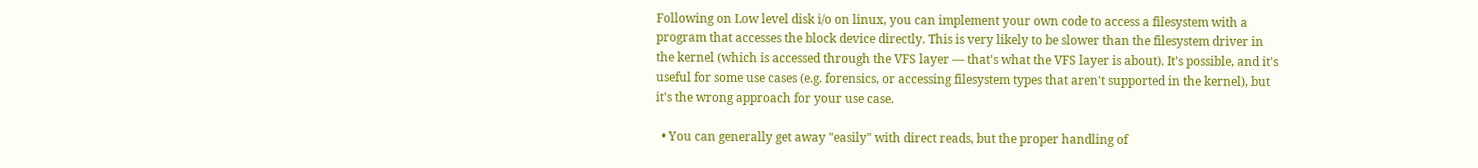Following on Low level disk i/o on linux, you can implement your own code to access a filesystem with a program that accesses the block device directly. This is very likely to be slower than the filesystem driver in the kernel (which is accessed through the VFS layer — that's what the VFS layer is about). It's possible, and it's useful for some use cases (e.g. forensics, or accessing filesystem types that aren't supported in the kernel), but it's the wrong approach for your use case.

  • You can generally get away "easily" with direct reads, but the proper handling of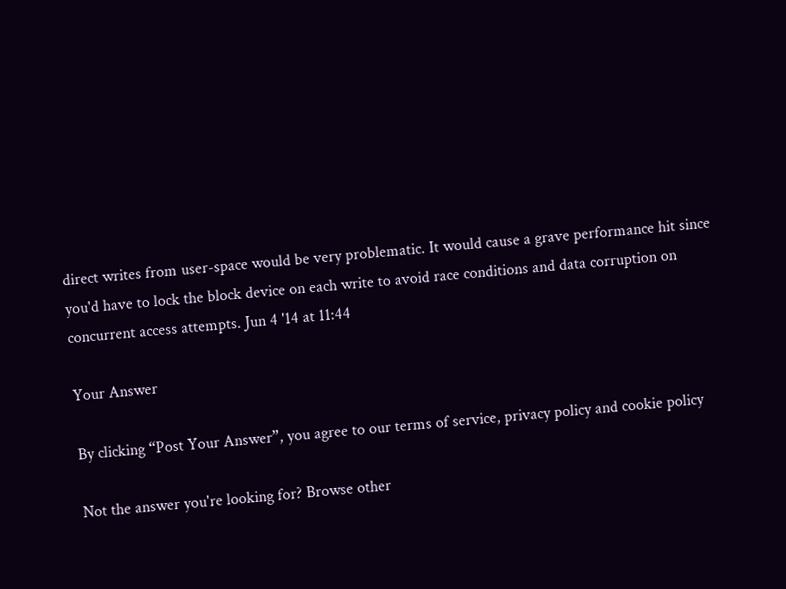direct writes from user-space would be very problematic. It would cause a grave performance hit since you'd have to lock the block device on each write to avoid race conditions and data corruption on concurrent access attempts. Jun 4 '14 at 11:44

Your Answer

By clicking “Post Your Answer”, you agree to our terms of service, privacy policy and cookie policy

Not the answer you're looking for? Browse other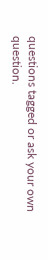questions tagged or ask your own question.